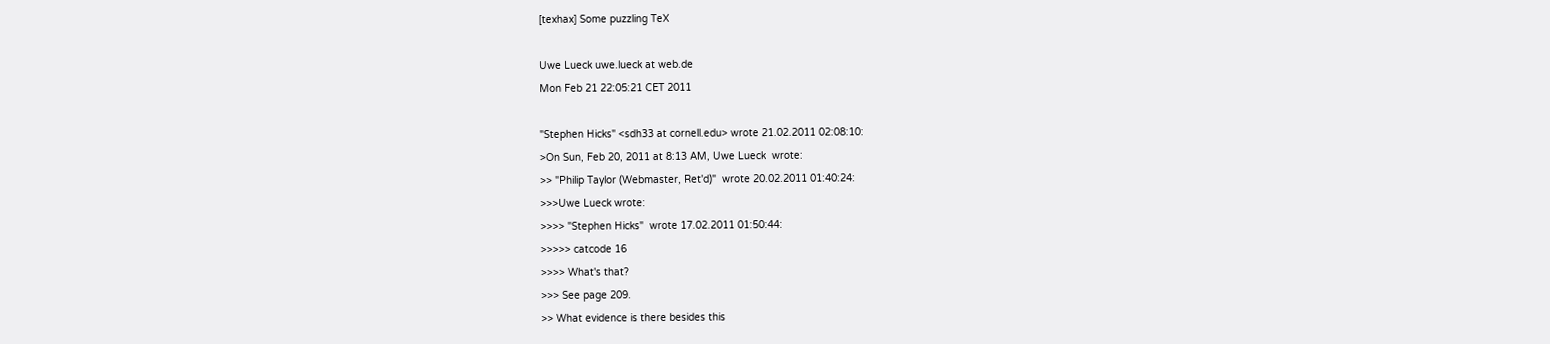[texhax] Some puzzling TeX

Uwe Lueck uwe.lueck at web.de
Mon Feb 21 22:05:21 CET 2011

"Stephen Hicks" <sdh33 at cornell.edu> wrote 21.02.2011 02:08:10:
>On Sun, Feb 20, 2011 at 8:13 AM, Uwe Lueck  wrote:
>> "Philip Taylor (Webmaster, Ret'd)"  wrote 20.02.2011 01:40:24:
>>>Uwe Lueck wrote:
>>>> "Stephen Hicks"  wrote 17.02.2011 01:50:44:
>>>>> catcode 16
>>>> What's that?
>>> See page 209.
>> What evidence is there besides this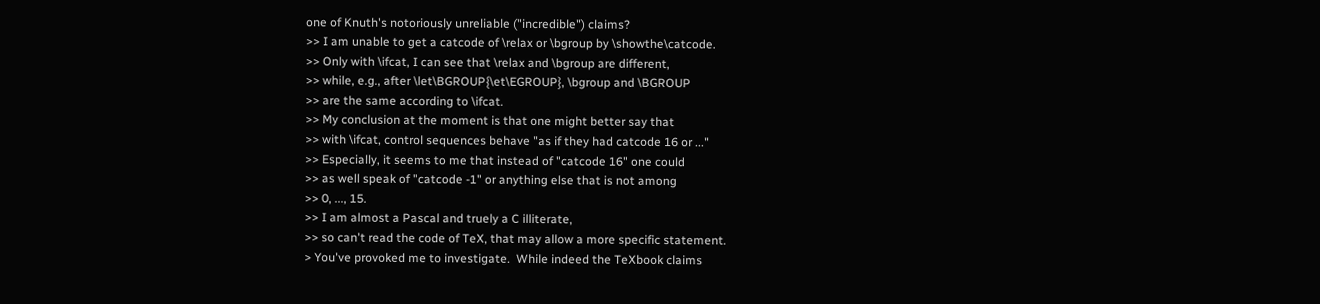one of Knuth's notoriously unreliable ("incredible") claims?
>> I am unable to get a catcode of \relax or \bgroup by \showthe\catcode.
>> Only with \ifcat, I can see that \relax and \bgroup are different,
>> while, e.g., after \let\BGROUP{\et\EGROUP}, \bgroup and \BGROUP
>> are the same according to \ifcat.
>> My conclusion at the moment is that one might better say that
>> with \ifcat, control sequences behave "as if they had catcode 16 or ..."
>> Especially, it seems to me that instead of "catcode 16" one could
>> as well speak of "catcode -1" or anything else that is not among
>> 0, ..., 15.
>> I am almost a Pascal and truely a C illiterate,
>> so can't read the code of TeX, that may allow a more specific statement.
> You've provoked me to investigate.  While indeed the TeXbook claims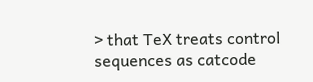> that TeX treats control sequences as catcode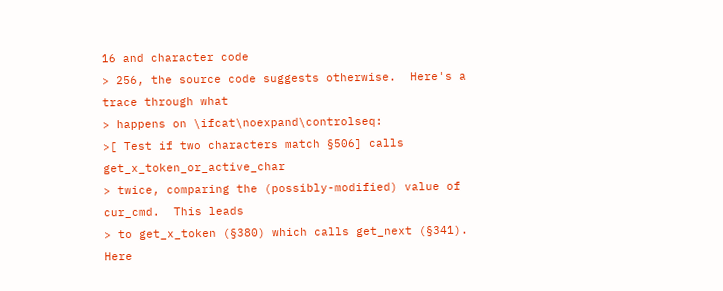16 and character code
> 256, the source code suggests otherwise.  Here's a trace through what
> happens on \ifcat\noexpand\controlseq:
>[ Test if two characters match §506] calls get_x_token_or_active_char
> twice, comparing the (possibly-modified) value of cur_cmd.  This leads
> to get_x_token (§380) which calls get_next (§341).  Here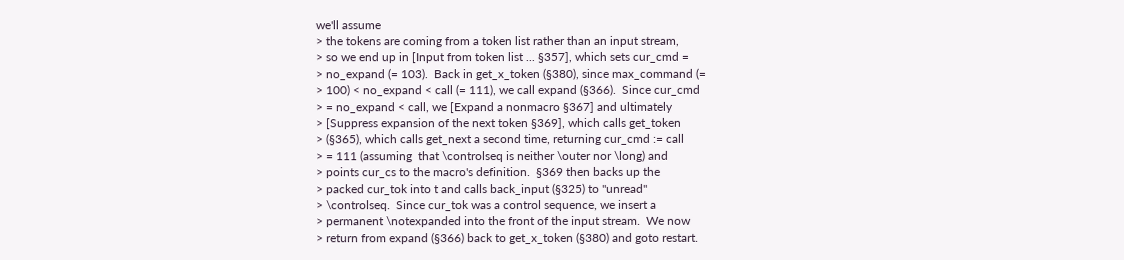we'll assume
> the tokens are coming from a token list rather than an input stream,
> so we end up in [Input from token list ... §357], which sets cur_cmd =
> no_expand (= 103).  Back in get_x_token (§380), since max_command (=
> 100) < no_expand < call (= 111), we call expand (§366).  Since cur_cmd
> = no_expand < call, we [Expand a nonmacro §367] and ultimately
> [Suppress expansion of the next token §369], which calls get_token
> (§365), which calls get_next a second time, returning cur_cmd := call
> = 111 (assuming  that \controlseq is neither \outer nor \long) and
> points cur_cs to the macro's definition.  §369 then backs up the
> packed cur_tok into t and calls back_input (§325) to "unread"
> \controlseq.  Since cur_tok was a control sequence, we insert a
> permanent \notexpanded into the front of the input stream.  We now
> return from expand (§366) back to get_x_token (§380) and goto restart.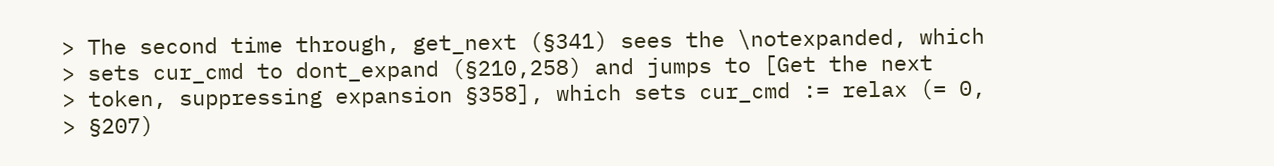> The second time through, get_next (§341) sees the \notexpanded, which
> sets cur_cmd to dont_expand (§210,258) and jumps to [Get the next
> token, suppressing expansion §358], which sets cur_cmd := relax (= 0,
> §207)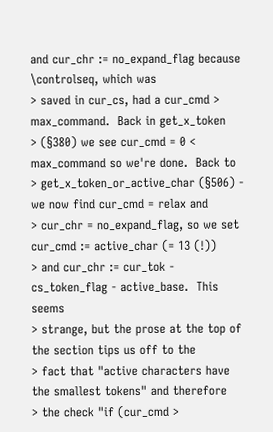and cur_chr := no_expand_flag because \controlseq, which was
> saved in cur_cs, had a cur_cmd > max_command.  Back in get_x_token
> (§380) we see cur_cmd = 0 < max_command so we're done.  Back to
> get_x_token_or_active_char (§506) - we now find cur_cmd = relax and
> cur_chr = no_expand_flag, so we set cur_cmd := active_char (= 13 (!))
> and cur_chr := cur_tok - cs_token_flag - active_base.  This seems
> strange, but the prose at the top of the section tips us off to the
> fact that "active characters have the smallest tokens" and therefore
> the check "if (cur_cmd >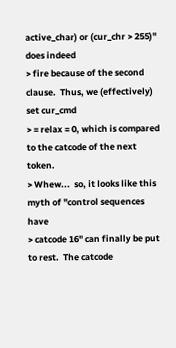active_char) or (cur_chr > 255)" does indeed
> fire because of the second clause.  Thus, we (effectively) set cur_cmd
> = relax = 0, which is compared to the catcode of the next token.
> Whew...  so, it looks like this myth of "control sequences have
> catcode 16" can finally be put to rest.  The catcode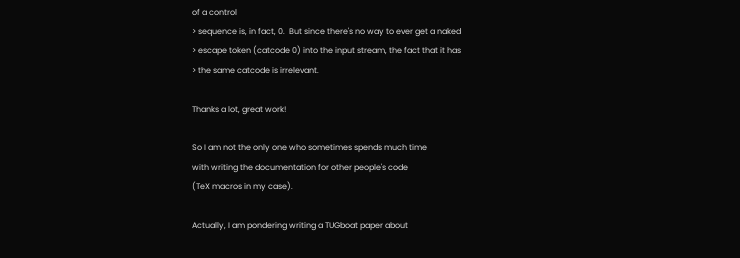of a control
> sequence is, in fact, 0.  But since there's no way to ever get a naked
> escape token (catcode 0) into the input stream, the fact that it has
> the same catcode is irrelevant.

Thanks a lot, great work!

So I am not the only one who sometimes spends much time
with writing the documentation for other people's code
(TeX macros in my case).

Actually, I am pondering writing a TUGboat paper about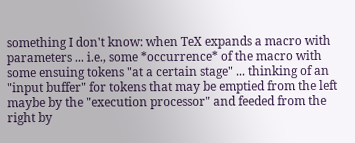something I don't know: when TeX expands a macro with
parameters ... i.e., some *occurrence* of the macro with
some ensuing tokens "at a certain stage" ... thinking of an
"input buffer" for tokens that may be emptied from the left
maybe by the "execution processor" and feeded from the
right by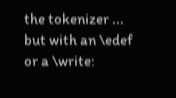the tokenizer ... but with an \edef or a \write: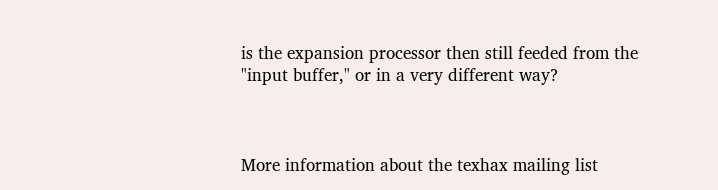is the expansion processor then still feeded from the
"input buffer," or in a very different way?



More information about the texhax mailing list